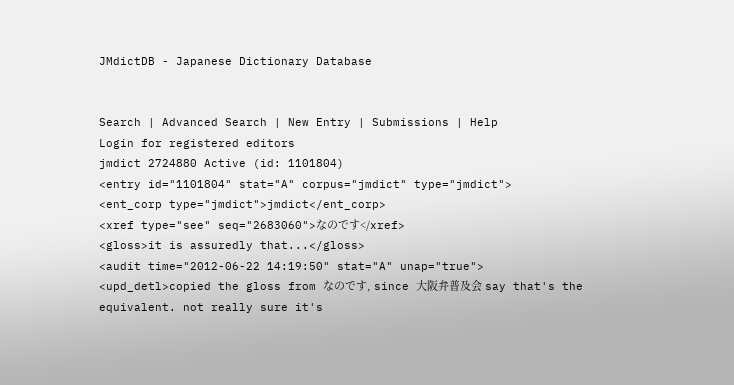JMdictDB - Japanese Dictionary Database


Search | Advanced Search | New Entry | Submissions | Help
Login for registered editors
jmdict 2724880 Active (id: 1101804)
<entry id="1101804" stat="A" corpus="jmdict" type="jmdict">
<ent_corp type="jmdict">jmdict</ent_corp>
<xref type="see" seq="2683060">なのです</xref>
<gloss>it is assuredly that...</gloss>
<audit time="2012-06-22 14:19:50" stat="A" unap="true">
<upd_detl>copied the gloss from なのです, since 大阪弁普及会 say that's the
equivalent. not really sure it's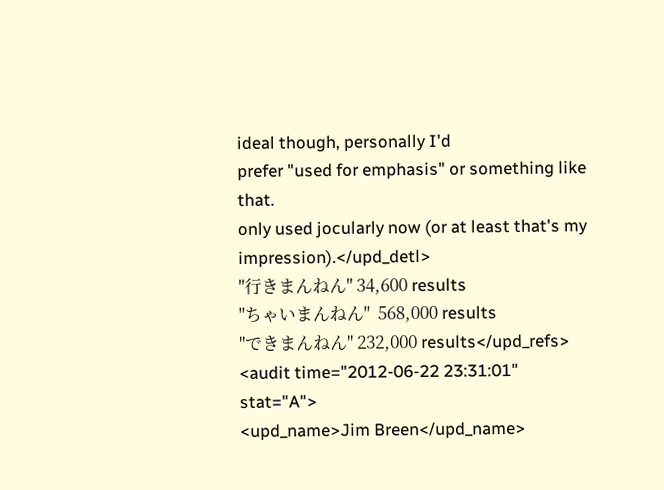ideal though, personally I'd
prefer "used for emphasis" or something like that.
only used jocularly now (or at least that's my impression).</upd_detl>
"行きまんねん" 34,600 results
"ちゃいまんねん"  568,000 results
"できまんねん" 232,000 results</upd_refs>
<audit time="2012-06-22 23:31:01" stat="A">
<upd_name>Jim Breen</upd_name>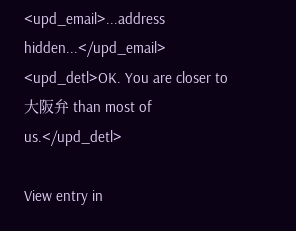<upd_email>...address hidden...</upd_email>
<upd_detl>OK. You are closer to 大阪弁 than most of us.</upd_detl>

View entry in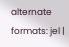alternate formats: jel |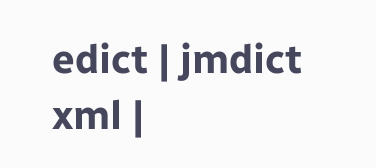edict | jmdict xml |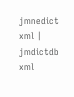jmnedict xml | jmdictdb xml